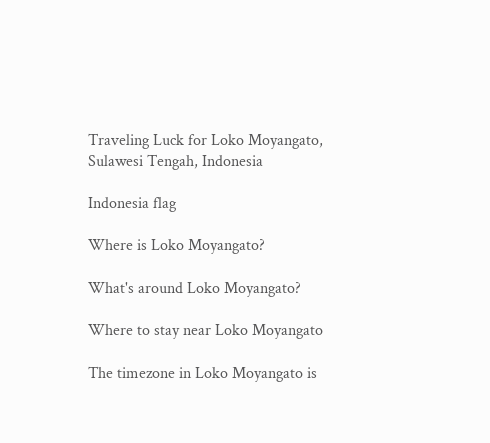Traveling Luck for Loko Moyangato, Sulawesi Tengah, Indonesia

Indonesia flag

Where is Loko Moyangato?

What's around Loko Moyangato?

Where to stay near Loko Moyangato

The timezone in Loko Moyangato is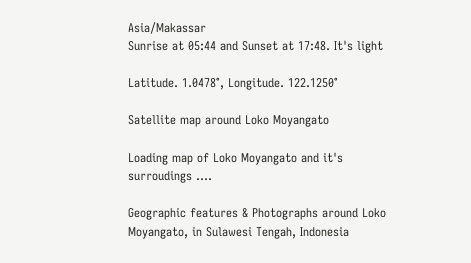Asia/Makassar
Sunrise at 05:44 and Sunset at 17:48. It's light

Latitude. 1.0478°, Longitude. 122.1250°

Satellite map around Loko Moyangato

Loading map of Loko Moyangato and it's surroudings ....

Geographic features & Photographs around Loko Moyangato, in Sulawesi Tengah, Indonesia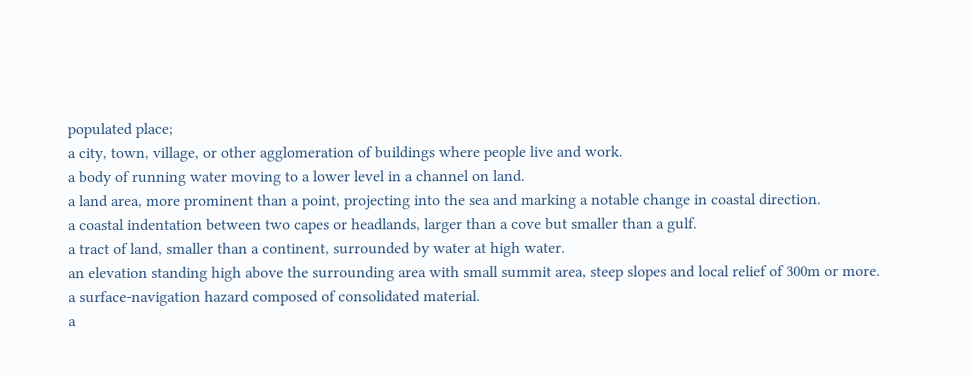populated place;
a city, town, village, or other agglomeration of buildings where people live and work.
a body of running water moving to a lower level in a channel on land.
a land area, more prominent than a point, projecting into the sea and marking a notable change in coastal direction.
a coastal indentation between two capes or headlands, larger than a cove but smaller than a gulf.
a tract of land, smaller than a continent, surrounded by water at high water.
an elevation standing high above the surrounding area with small summit area, steep slopes and local relief of 300m or more.
a surface-navigation hazard composed of consolidated material.
a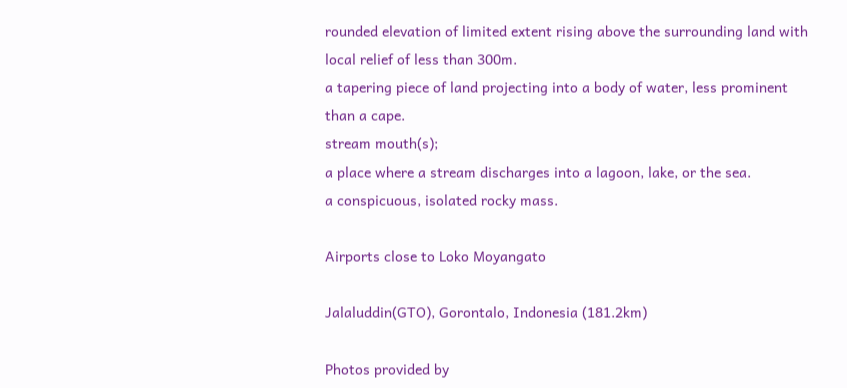rounded elevation of limited extent rising above the surrounding land with local relief of less than 300m.
a tapering piece of land projecting into a body of water, less prominent than a cape.
stream mouth(s);
a place where a stream discharges into a lagoon, lake, or the sea.
a conspicuous, isolated rocky mass.

Airports close to Loko Moyangato

Jalaluddin(GTO), Gorontalo, Indonesia (181.2km)

Photos provided by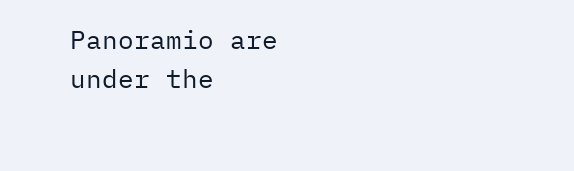Panoramio are under the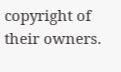copyright of their owners.